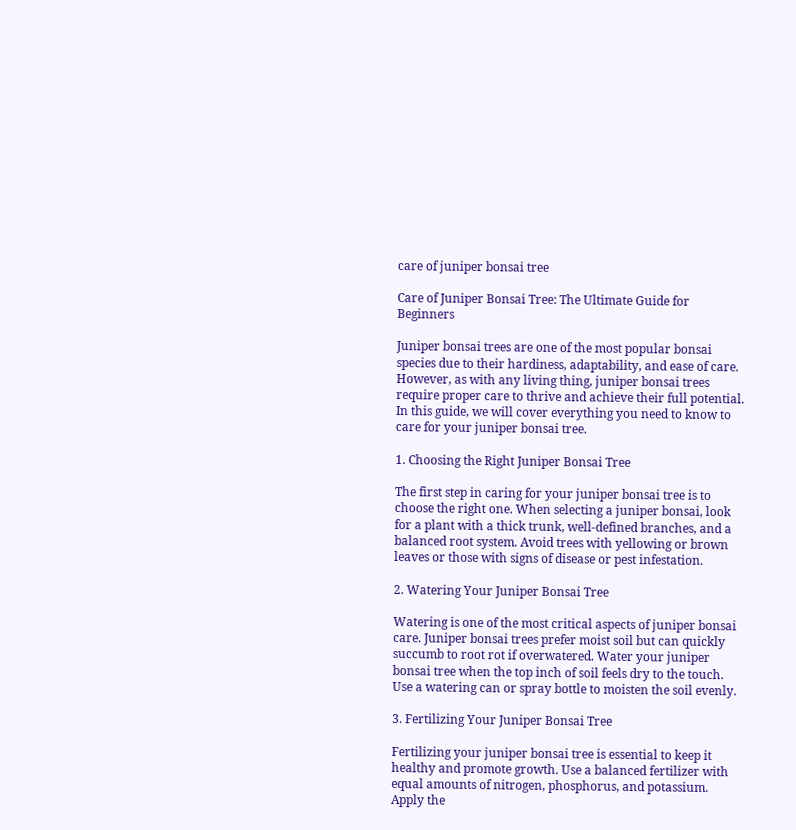care of juniper bonsai tree

Care of Juniper Bonsai Tree: The Ultimate Guide for Beginners

Juniper bonsai trees are one of the most popular bonsai species due to their hardiness, adaptability, and ease of care. However, as with any living thing, juniper bonsai trees require proper care to thrive and achieve their full potential. In this guide, we will cover everything you need to know to care for your juniper bonsai tree.

1. Choosing the Right Juniper Bonsai Tree

The first step in caring for your juniper bonsai tree is to choose the right one. When selecting a juniper bonsai, look for a plant with a thick trunk, well-defined branches, and a balanced root system. Avoid trees with yellowing or brown leaves or those with signs of disease or pest infestation.

2. Watering Your Juniper Bonsai Tree

Watering is one of the most critical aspects of juniper bonsai care. Juniper bonsai trees prefer moist soil but can quickly succumb to root rot if overwatered. Water your juniper bonsai tree when the top inch of soil feels dry to the touch. Use a watering can or spray bottle to moisten the soil evenly.

3. Fertilizing Your Juniper Bonsai Tree

Fertilizing your juniper bonsai tree is essential to keep it healthy and promote growth. Use a balanced fertilizer with equal amounts of nitrogen, phosphorus, and potassium. Apply the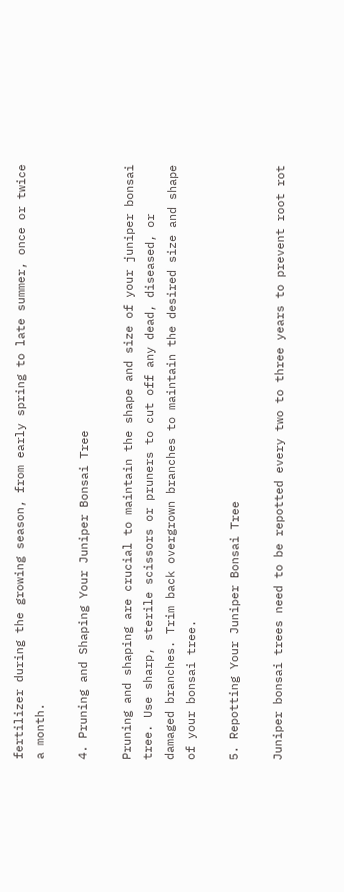fertilizer during the growing season, from early spring to late summer, once or twice a month.

4. Pruning and Shaping Your Juniper Bonsai Tree

Pruning and shaping are crucial to maintain the shape and size of your juniper bonsai tree. Use sharp, sterile scissors or pruners to cut off any dead, diseased, or damaged branches. Trim back overgrown branches to maintain the desired size and shape of your bonsai tree.

5. Repotting Your Juniper Bonsai Tree

Juniper bonsai trees need to be repotted every two to three years to prevent root rot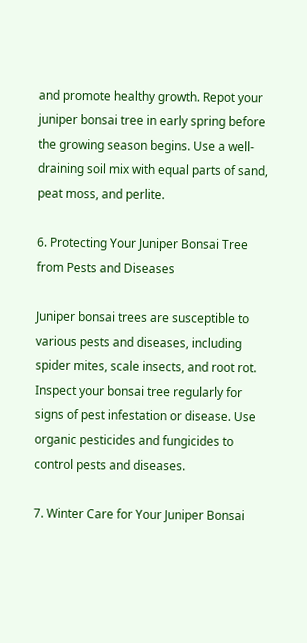and promote healthy growth. Repot your juniper bonsai tree in early spring before the growing season begins. Use a well-draining soil mix with equal parts of sand, peat moss, and perlite.

6. Protecting Your Juniper Bonsai Tree from Pests and Diseases

Juniper bonsai trees are susceptible to various pests and diseases, including spider mites, scale insects, and root rot. Inspect your bonsai tree regularly for signs of pest infestation or disease. Use organic pesticides and fungicides to control pests and diseases.

7. Winter Care for Your Juniper Bonsai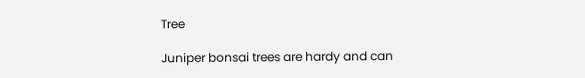Tree

Juniper bonsai trees are hardy and can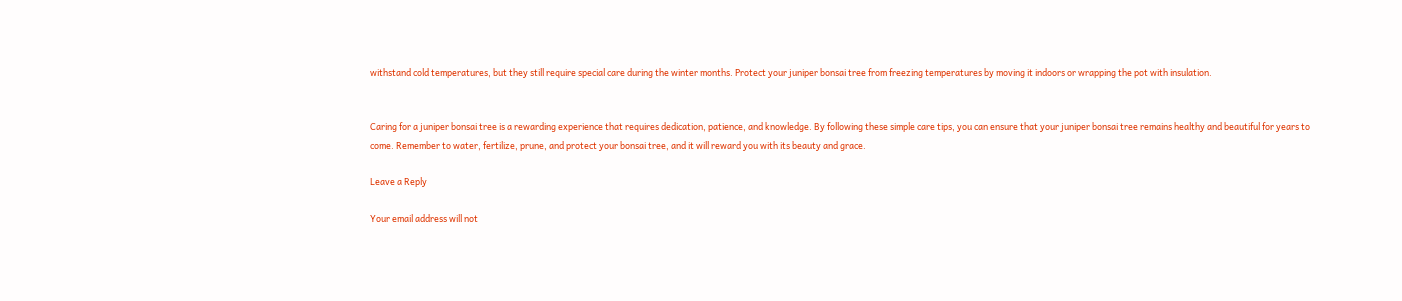withstand cold temperatures, but they still require special care during the winter months. Protect your juniper bonsai tree from freezing temperatures by moving it indoors or wrapping the pot with insulation.


Caring for a juniper bonsai tree is a rewarding experience that requires dedication, patience, and knowledge. By following these simple care tips, you can ensure that your juniper bonsai tree remains healthy and beautiful for years to come. Remember to water, fertilize, prune, and protect your bonsai tree, and it will reward you with its beauty and grace.

Leave a Reply

Your email address will not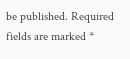be published. Required fields are marked *